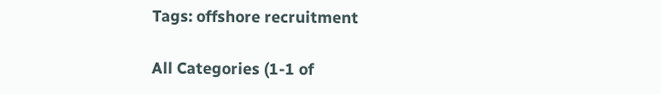Tags: offshore recruitment

All Categories (1-1 of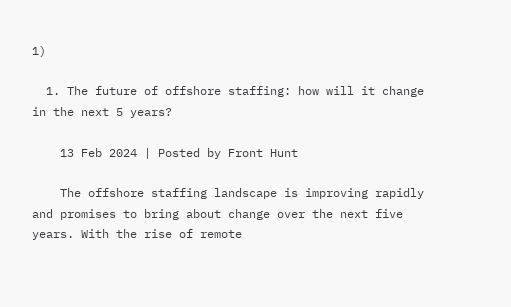1)

  1. The future of offshore staffing: how will it change in the next 5 years?

    13 Feb 2024 | Posted by Front Hunt

    The offshore staffing landscape is improving rapidly and promises to bring about change over the next five years. With the rise of remote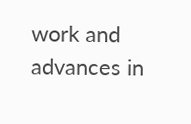work and advances in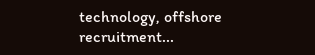technology, offshore recruitment...